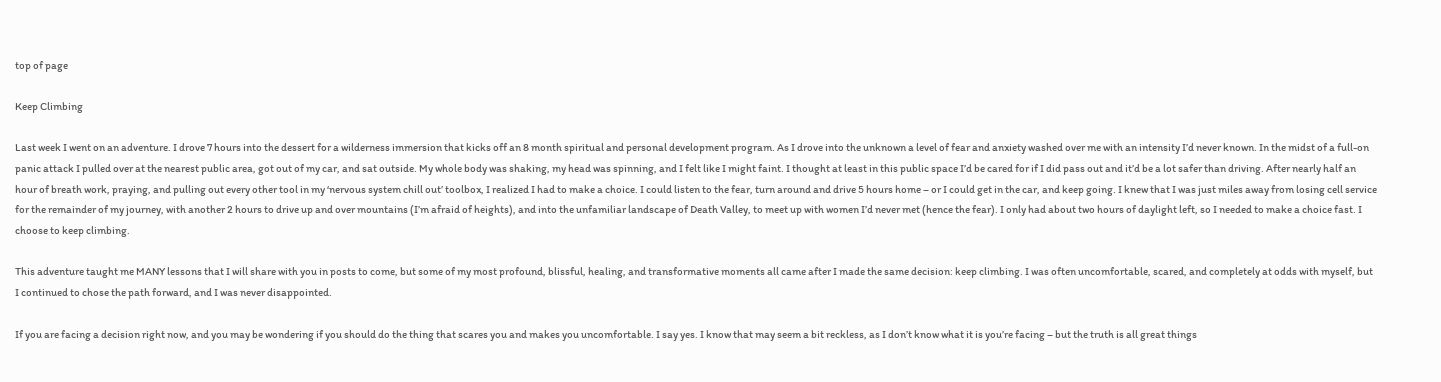top of page

Keep Climbing

Last week I went on an adventure. I drove 7 hours into the dessert for a wilderness immersion that kicks off an 8 month spiritual and personal development program. As I drove into the unknown a level of fear and anxiety washed over me with an intensity I’d never known. In the midst of a full-on panic attack I pulled over at the nearest public area, got out of my car, and sat outside. My whole body was shaking, my head was spinning, and I felt like I might faint. I thought at least in this public space I’d be cared for if I did pass out and it’d be a lot safer than driving. After nearly half an hour of breath work, praying, and pulling out every other tool in my ‘nervous system chill out’ toolbox, I realized I had to make a choice. I could listen to the fear, turn around and drive 5 hours home – or I could get in the car, and keep going. I knew that I was just miles away from losing cell service for the remainder of my journey, with another 2 hours to drive up and over mountains (I’m afraid of heights), and into the unfamiliar landscape of Death Valley, to meet up with women I’d never met (hence the fear). I only had about two hours of daylight left, so I needed to make a choice fast. I choose to keep climbing.

This adventure taught me MANY lessons that I will share with you in posts to come, but some of my most profound, blissful, healing, and transformative moments all came after I made the same decision: keep climbing. I was often uncomfortable, scared, and completely at odds with myself, but I continued to chose the path forward, and I was never disappointed.

If you are facing a decision right now, and you may be wondering if you should do the thing that scares you and makes you uncomfortable. I say yes. I know that may seem a bit reckless, as I don’t know what it is you’re facing – but the truth is all great things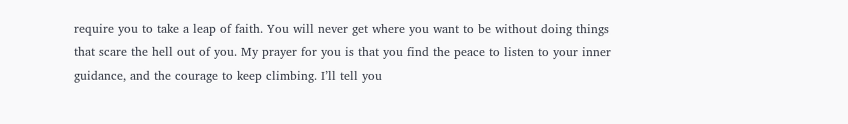require you to take a leap of faith. You will never get where you want to be without doing things that scare the hell out of you. My prayer for you is that you find the peace to listen to your inner guidance, and the courage to keep climbing. I’ll tell you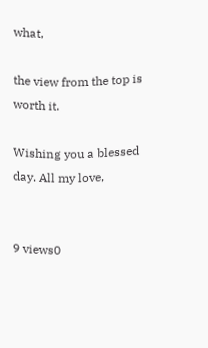what,

the view from the top is worth it.

Wishing you a blessed day. All my love,


9 views0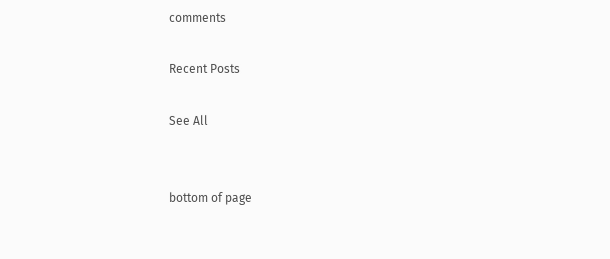comments

Recent Posts

See All


bottom of page